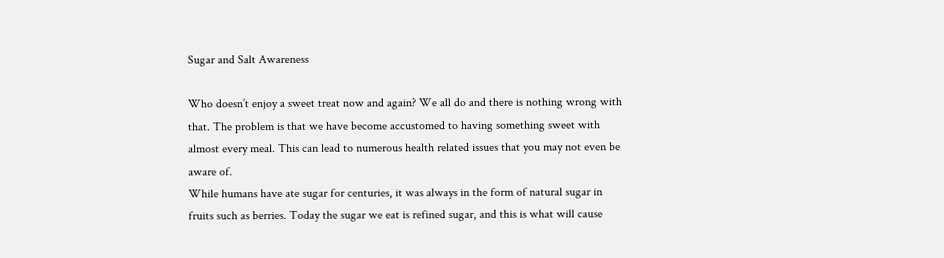Sugar and Salt Awareness

Who doesn’t enjoy a sweet treat now and again? We all do and there is nothing wrong with that. The problem is that we have become accustomed to having something sweet with almost every meal. This can lead to numerous health related issues that you may not even be aware of.
While humans have ate sugar for centuries, it was always in the form of natural sugar in fruits such as berries. Today the sugar we eat is refined sugar, and this is what will cause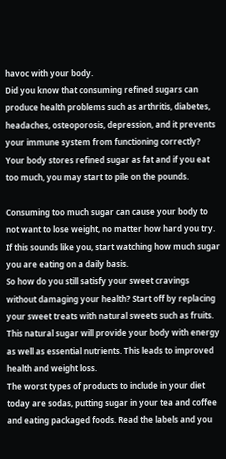havoc with your body.
Did you know that consuming refined sugars can produce health problems such as arthritis, diabetes, headaches, osteoporosis, depression, and it prevents your immune system from functioning correctly? Your body stores refined sugar as fat and if you eat too much, you may start to pile on the pounds.

Consuming too much sugar can cause your body to not want to lose weight, no matter how hard you try. If this sounds like you, start watching how much sugar you are eating on a daily basis.
So how do you still satisfy your sweet cravings without damaging your health? Start off by replacing your sweet treats with natural sweets such as fruits. This natural sugar will provide your body with energy as well as essential nutrients. This leads to improved health and weight loss.
The worst types of products to include in your diet today are sodas, putting sugar in your tea and coffee and eating packaged foods. Read the labels and you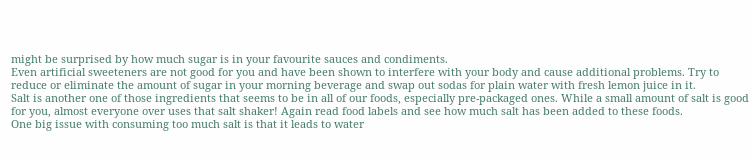might be surprised by how much sugar is in your favourite sauces and condiments.
Even artificial sweeteners are not good for you and have been shown to interfere with your body and cause additional problems. Try to reduce or eliminate the amount of sugar in your morning beverage and swap out sodas for plain water with fresh lemon juice in it.
Salt is another one of those ingredients that seems to be in all of our foods, especially pre-packaged ones. While a small amount of salt is good for you, almost everyone over uses that salt shaker! Again read food labels and see how much salt has been added to these foods.
One big issue with consuming too much salt is that it leads to water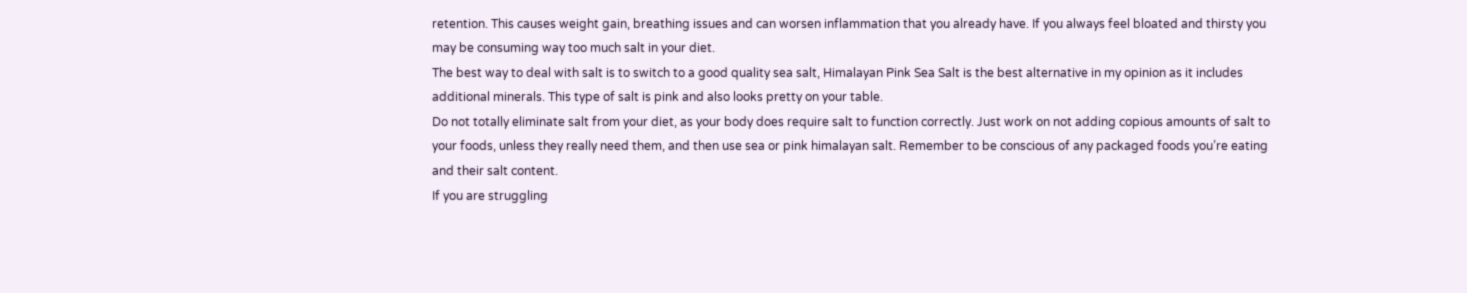retention. This causes weight gain, breathing issues and can worsen inflammation that you already have. If you always feel bloated and thirsty you may be consuming way too much salt in your diet.
The best way to deal with salt is to switch to a good quality sea salt, Himalayan Pink Sea Salt is the best alternative in my opinion as it includes additional minerals. This type of salt is pink and also looks pretty on your table.
Do not totally eliminate salt from your diet, as your body does require salt to function correctly. Just work on not adding copious amounts of salt to your foods, unless they really need them, and then use sea or pink himalayan salt. Remember to be conscious of any packaged foods you’re eating and their salt content.
If you are struggling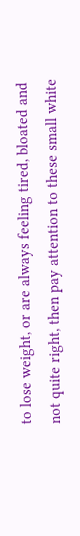to lose weight, or are always feeling tired, bloated and not quite right, then pay attention to these small white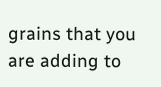grains that you are adding to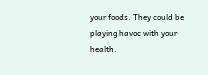your foods. They could be playing havoc with your health.